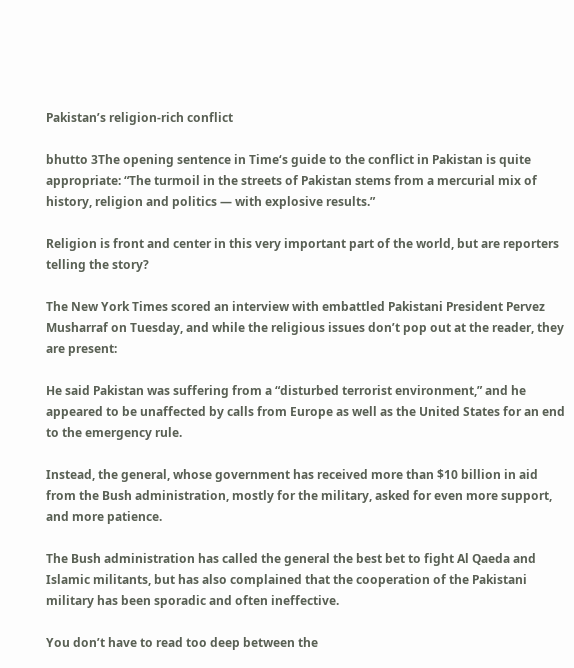Pakistan’s religion-rich conflict

bhutto 3The opening sentence in Time‘s guide to the conflict in Pakistan is quite appropriate: “The turmoil in the streets of Pakistan stems from a mercurial mix of history, religion and politics — with explosive results.”

Religion is front and center in this very important part of the world, but are reporters telling the story?

The New York Times scored an interview with embattled Pakistani President Pervez Musharraf on Tuesday, and while the religious issues don’t pop out at the reader, they are present:

He said Pakistan was suffering from a “disturbed terrorist environment,” and he appeared to be unaffected by calls from Europe as well as the United States for an end to the emergency rule.

Instead, the general, whose government has received more than $10 billion in aid from the Bush administration, mostly for the military, asked for even more support, and more patience.

The Bush administration has called the general the best bet to fight Al Qaeda and Islamic militants, but has also complained that the cooperation of the Pakistani military has been sporadic and often ineffective.

You don’t have to read too deep between the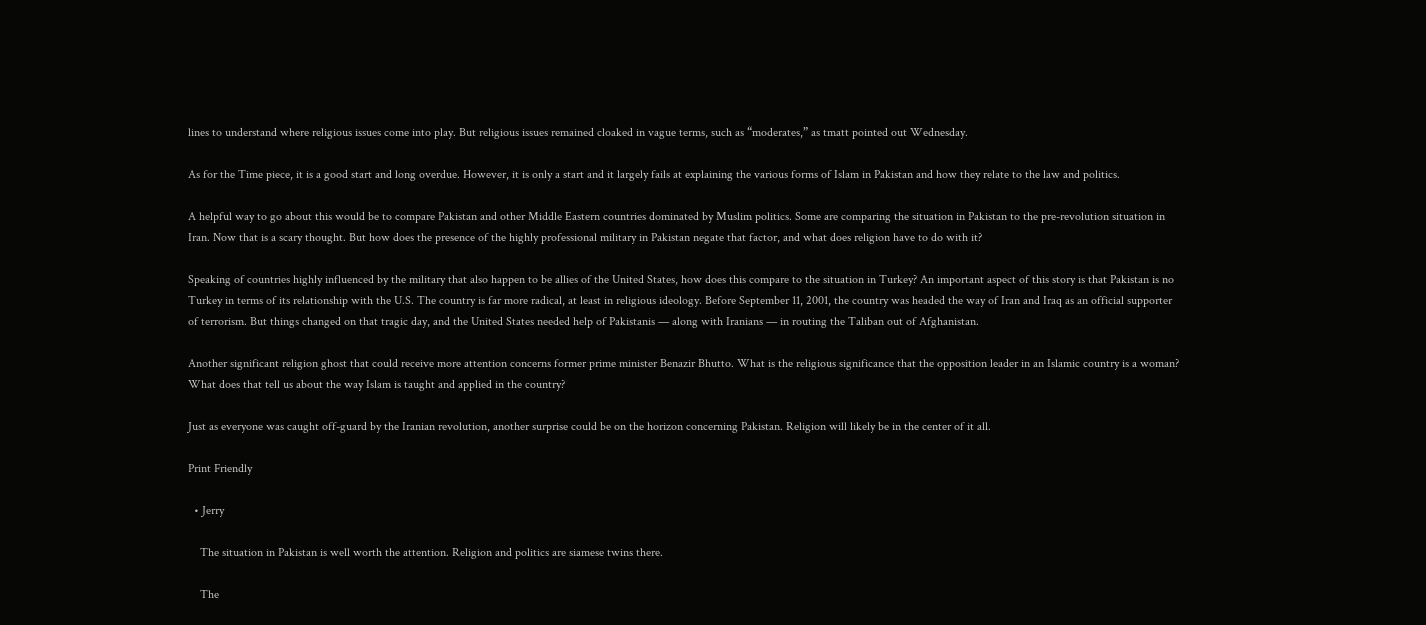lines to understand where religious issues come into play. But religious issues remained cloaked in vague terms, such as “moderates,” as tmatt pointed out Wednesday.

As for the Time piece, it is a good start and long overdue. However, it is only a start and it largely fails at explaining the various forms of Islam in Pakistan and how they relate to the law and politics.

A helpful way to go about this would be to compare Pakistan and other Middle Eastern countries dominated by Muslim politics. Some are comparing the situation in Pakistan to the pre-revolution situation in Iran. Now that is a scary thought. But how does the presence of the highly professional military in Pakistan negate that factor, and what does religion have to do with it?

Speaking of countries highly influenced by the military that also happen to be allies of the United States, how does this compare to the situation in Turkey? An important aspect of this story is that Pakistan is no Turkey in terms of its relationship with the U.S. The country is far more radical, at least in religious ideology. Before September 11, 2001, the country was headed the way of Iran and Iraq as an official supporter of terrorism. But things changed on that tragic day, and the United States needed help of Pakistanis — along with Iranians — in routing the Taliban out of Afghanistan.

Another significant religion ghost that could receive more attention concerns former prime minister Benazir Bhutto. What is the religious significance that the opposition leader in an Islamic country is a woman? What does that tell us about the way Islam is taught and applied in the country?

Just as everyone was caught off-guard by the Iranian revolution, another surprise could be on the horizon concerning Pakistan. Religion will likely be in the center of it all.

Print Friendly

  • Jerry

    The situation in Pakistan is well worth the attention. Religion and politics are siamese twins there.

    The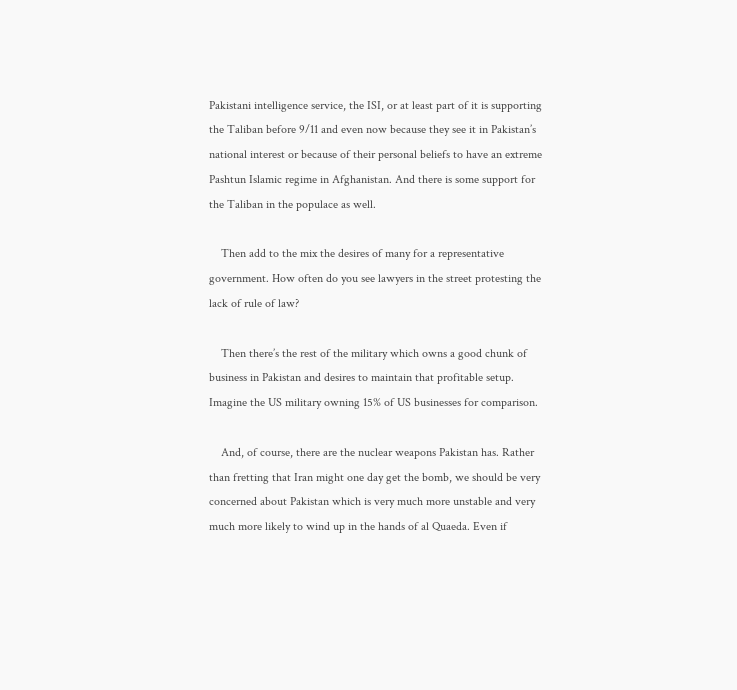Pakistani intelligence service, the ISI, or at least part of it is supporting the Taliban before 9/11 and even now because they see it in Pakistan’s national interest or because of their personal beliefs to have an extreme Pashtun Islamic regime in Afghanistan. And there is some support for the Taliban in the populace as well.

    Then add to the mix the desires of many for a representative government. How often do you see lawyers in the street protesting the lack of rule of law?

    Then there’s the rest of the military which owns a good chunk of business in Pakistan and desires to maintain that profitable setup. Imagine the US military owning 15% of US businesses for comparison.

    And, of course, there are the nuclear weapons Pakistan has. Rather than fretting that Iran might one day get the bomb, we should be very concerned about Pakistan which is very much more unstable and very much more likely to wind up in the hands of al Quaeda. Even if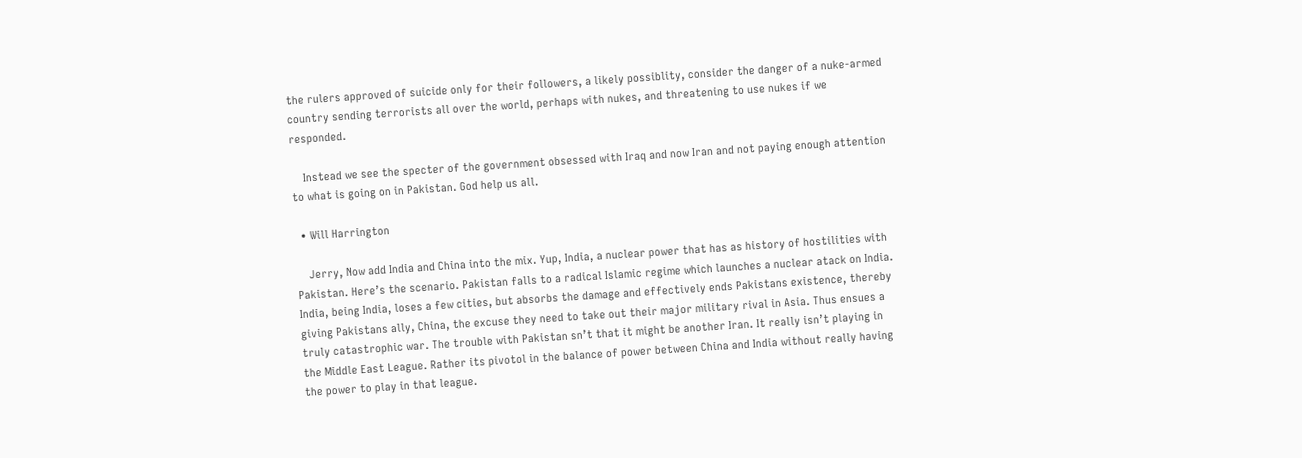the rulers approved of suicide only for their followers, a likely possiblity, consider the danger of a nuke-armed country sending terrorists all over the world, perhaps with nukes, and threatening to use nukes if we responded.

    Instead we see the specter of the government obsessed with Iraq and now Iran and not paying enough attention to what is going on in Pakistan. God help us all.

  • Will Harrington

    Jerry, Now add India and China into the mix. Yup, India, a nuclear power that has as history of hostilities with Pakistan. Here’s the scenario. Pakistan falls to a radical Islamic regime which launches a nuclear atack on India. India, being India, loses a few cities, but absorbs the damage and effectively ends Pakistans existence, thereby giving Pakistans ally, China, the excuse they need to take out their major military rival in Asia. Thus ensues a truly catastrophic war. The trouble with Pakistan sn’t that it might be another Iran. It really isn’t playing in the Middle East League. Rather its pivotol in the balance of power between China and India without really having the power to play in that league.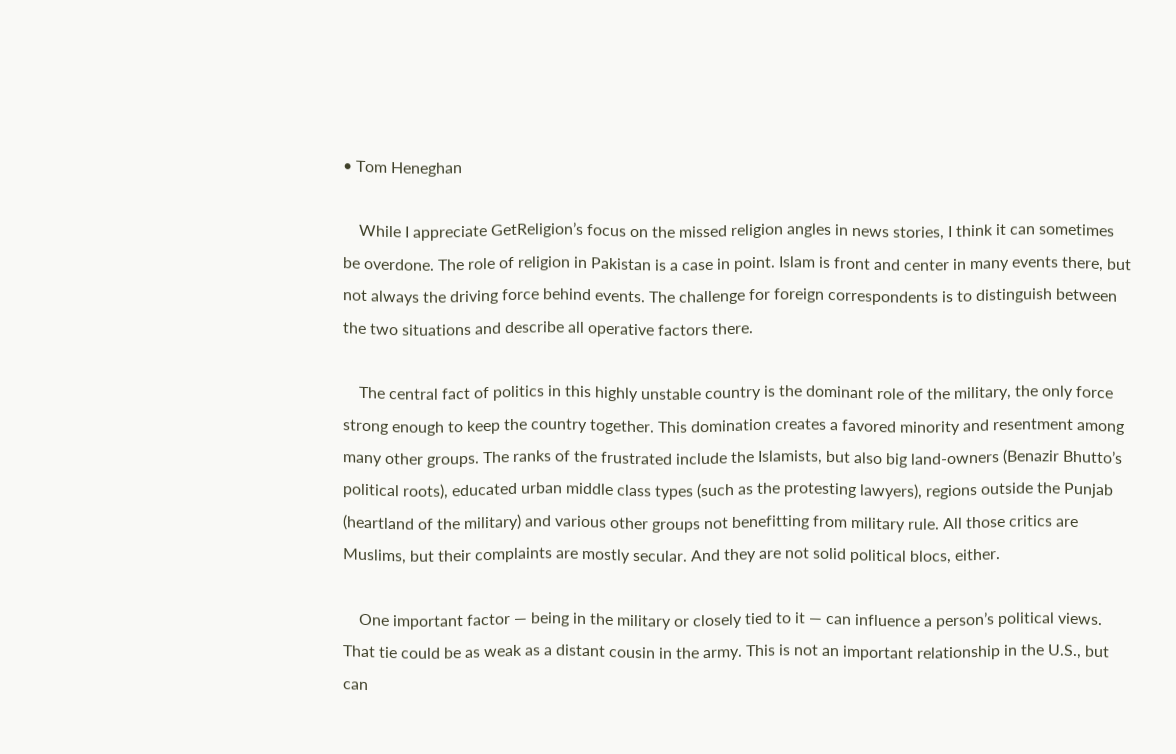• Tom Heneghan

    While I appreciate GetReligion’s focus on the missed religion angles in news stories, I think it can sometimes be overdone. The role of religion in Pakistan is a case in point. Islam is front and center in many events there, but not always the driving force behind events. The challenge for foreign correspondents is to distinguish between the two situations and describe all operative factors there.

    The central fact of politics in this highly unstable country is the dominant role of the military, the only force strong enough to keep the country together. This domination creates a favored minority and resentment among many other groups. The ranks of the frustrated include the Islamists, but also big land-owners (Benazir Bhutto’s political roots), educated urban middle class types (such as the protesting lawyers), regions outside the Punjab (heartland of the military) and various other groups not benefitting from military rule. All those critics are Muslims, but their complaints are mostly secular. And they are not solid political blocs, either.

    One important factor — being in the military or closely tied to it — can influence a person’s political views. That tie could be as weak as a distant cousin in the army. This is not an important relationship in the U.S., but can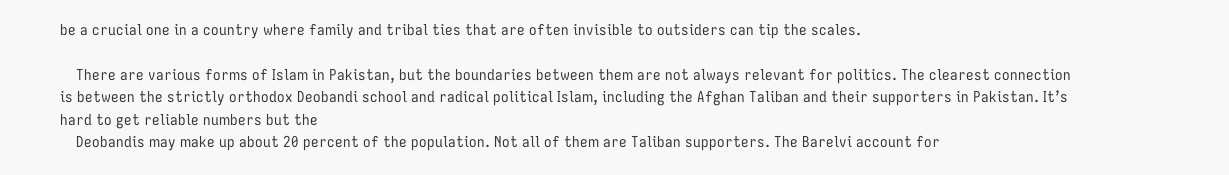be a crucial one in a country where family and tribal ties that are often invisible to outsiders can tip the scales.

    There are various forms of Islam in Pakistan, but the boundaries between them are not always relevant for politics. The clearest connection is between the strictly orthodox Deobandi school and radical political Islam, including the Afghan Taliban and their supporters in Pakistan. It’s hard to get reliable numbers but the
    Deobandis may make up about 20 percent of the population. Not all of them are Taliban supporters. The Barelvi account for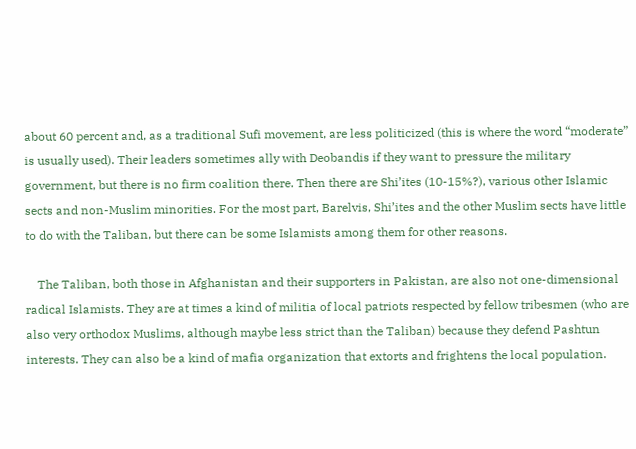about 60 percent and, as a traditional Sufi movement, are less politicized (this is where the word “moderate” is usually used). Their leaders sometimes ally with Deobandis if they want to pressure the military government, but there is no firm coalition there. Then there are Shi’ites (10-15%?), various other Islamic sects and non-Muslim minorities. For the most part, Barelvis, Shi’ites and the other Muslim sects have little to do with the Taliban, but there can be some Islamists among them for other reasons.

    The Taliban, both those in Afghanistan and their supporters in Pakistan, are also not one-dimensional radical Islamists. They are at times a kind of militia of local patriots respected by fellow tribesmen (who are also very orthodox Muslims, although maybe less strict than the Taliban) because they defend Pashtun interests. They can also be a kind of mafia organization that extorts and frightens the local population.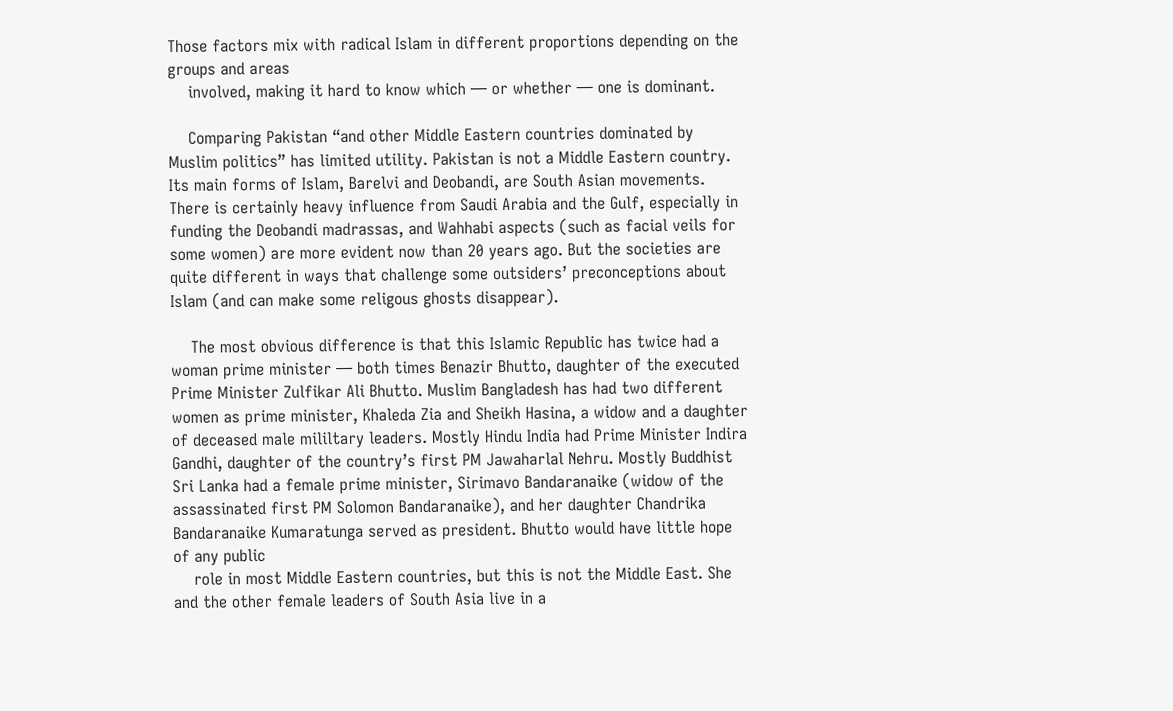Those factors mix with radical Islam in different proportions depending on the groups and areas
    involved, making it hard to know which — or whether — one is dominant.

    Comparing Pakistan “and other Middle Eastern countries dominated by Muslim politics” has limited utility. Pakistan is not a Middle Eastern country. Its main forms of Islam, Barelvi and Deobandi, are South Asian movements. There is certainly heavy influence from Saudi Arabia and the Gulf, especially in funding the Deobandi madrassas, and Wahhabi aspects (such as facial veils for some women) are more evident now than 20 years ago. But the societies are quite different in ways that challenge some outsiders’ preconceptions about Islam (and can make some religous ghosts disappear).

    The most obvious difference is that this Islamic Republic has twice had a woman prime minister — both times Benazir Bhutto, daughter of the executed Prime Minister Zulfikar Ali Bhutto. Muslim Bangladesh has had two different women as prime minister, Khaleda Zia and Sheikh Hasina, a widow and a daughter of deceased male mililtary leaders. Mostly Hindu India had Prime Minister Indira Gandhi, daughter of the country’s first PM Jawaharlal Nehru. Mostly Buddhist Sri Lanka had a female prime minister, Sirimavo Bandaranaike (widow of the assassinated first PM Solomon Bandaranaike), and her daughter Chandrika Bandaranaike Kumaratunga served as president. Bhutto would have little hope of any public
    role in most Middle Eastern countries, but this is not the Middle East. She and the other female leaders of South Asia live in a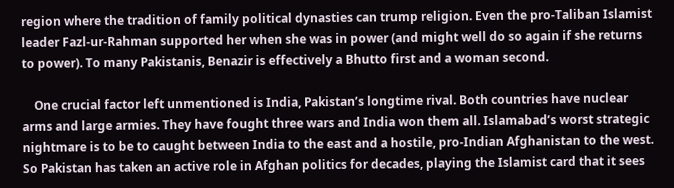region where the tradition of family political dynasties can trump religion. Even the pro-Taliban Islamist leader Fazl-ur-Rahman supported her when she was in power (and might well do so again if she returns to power). To many Pakistanis, Benazir is effectively a Bhutto first and a woman second.

    One crucial factor left unmentioned is India, Pakistan’s longtime rival. Both countries have nuclear arms and large armies. They have fought three wars and India won them all. Islamabad’s worst strategic nightmare is to be to caught between India to the east and a hostile, pro-Indian Afghanistan to the west. So Pakistan has taken an active role in Afghan politics for decades, playing the Islamist card that it sees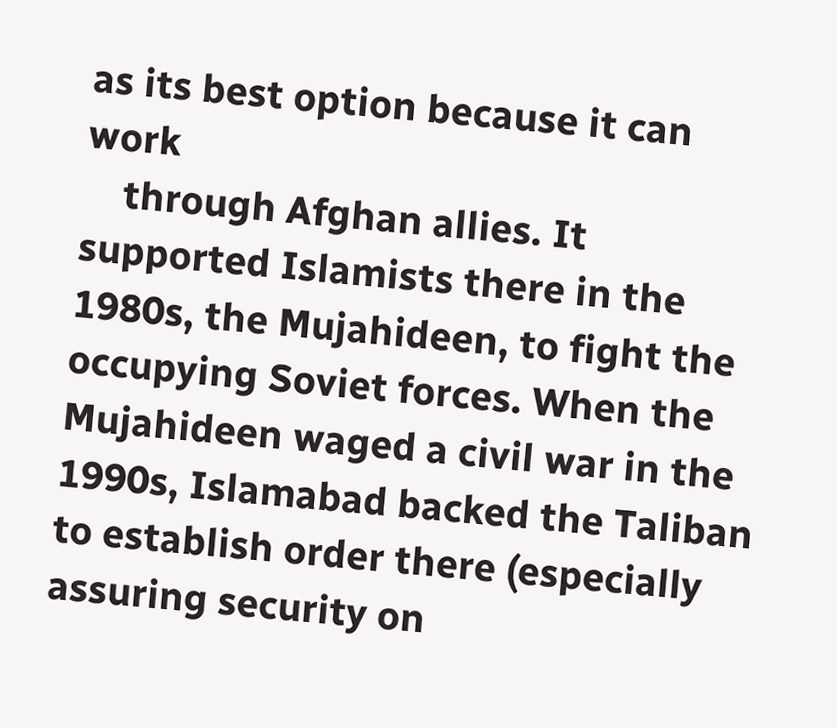as its best option because it can work
    through Afghan allies. It supported Islamists there in the 1980s, the Mujahideen, to fight the occupying Soviet forces. When the Mujahideen waged a civil war in the 1990s, Islamabad backed the Taliban to establish order there (especially assuring security on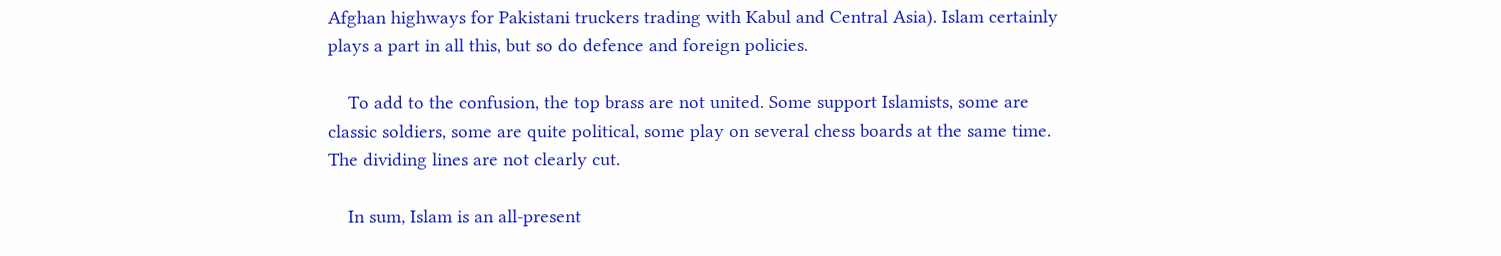Afghan highways for Pakistani truckers trading with Kabul and Central Asia). Islam certainly plays a part in all this, but so do defence and foreign policies.

    To add to the confusion, the top brass are not united. Some support Islamists, some are classic soldiers, some are quite political, some play on several chess boards at the same time. The dividing lines are not clearly cut.

    In sum, Islam is an all-present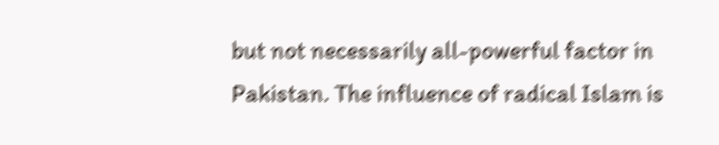but not necessarily all-powerful factor in Pakistan. The influence of radical Islam is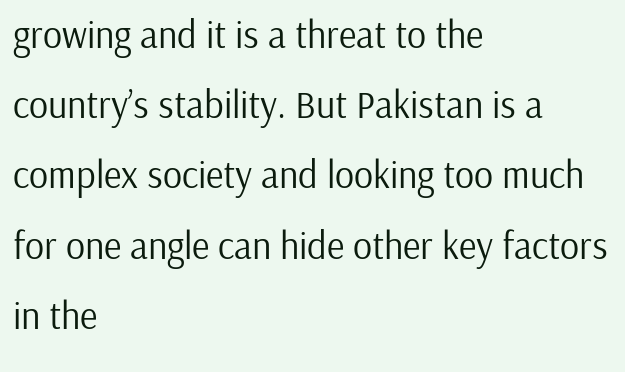growing and it is a threat to the country’s stability. But Pakistan is a complex society and looking too much for one angle can hide other key factors in the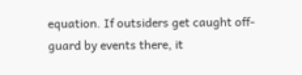equation. If outsiders get caught off-guard by events there, it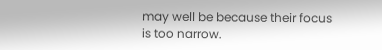may well be because their focus is too narrow.